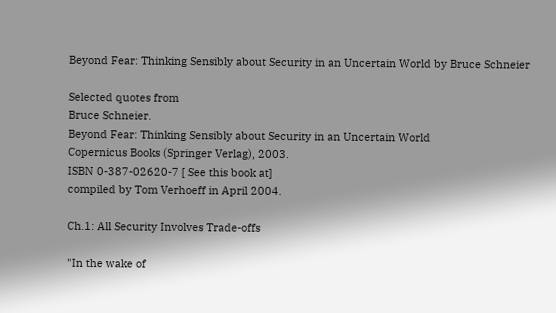Beyond Fear: Thinking Sensibly about Security in an Uncertain World by Bruce Schneier

Selected quotes from
Bruce Schneier.
Beyond Fear: Thinking Sensibly about Security in an Uncertain World
Copernicus Books (Springer Verlag), 2003.
ISBN 0-387-02620-7 [ See this book at]
compiled by Tom Verhoeff in April 2004.

Ch.1: All Security Involves Trade-offs

"In the wake of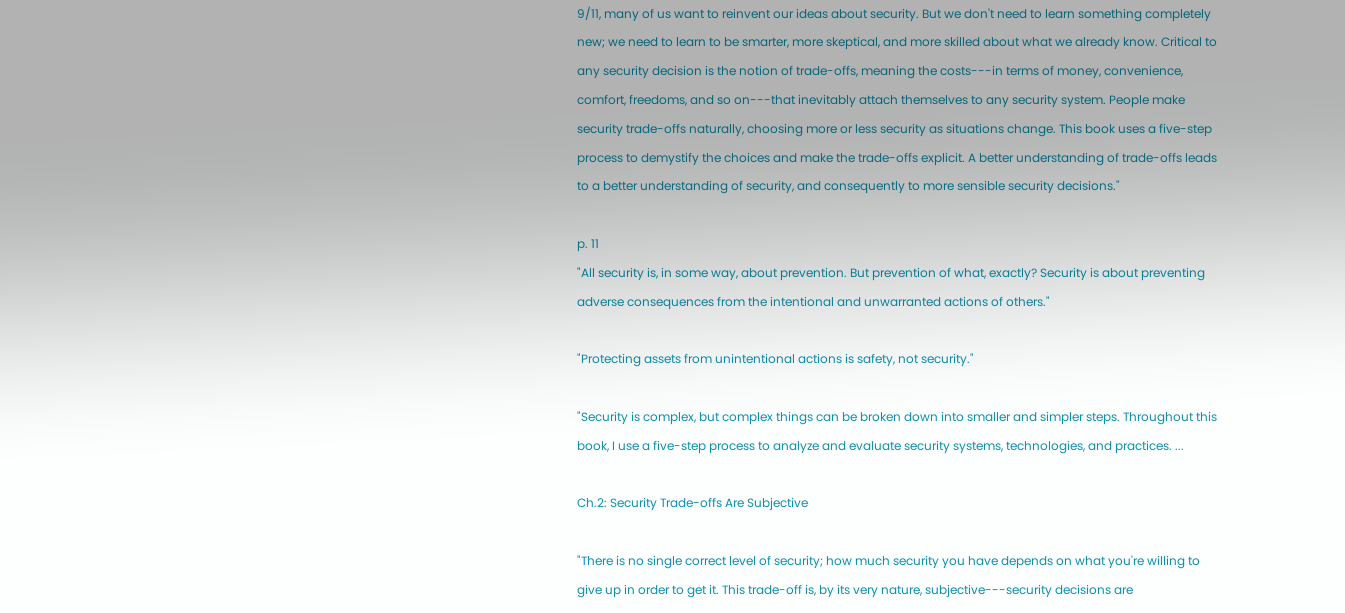9/11, many of us want to reinvent our ideas about security. But we don't need to learn something completely new; we need to learn to be smarter, more skeptical, and more skilled about what we already know. Critical to any security decision is the notion of trade-offs, meaning the costs---in terms of money, convenience, comfort, freedoms, and so on---that inevitably attach themselves to any security system. People make security trade-offs naturally, choosing more or less security as situations change. This book uses a five-step process to demystify the choices and make the trade-offs explicit. A better understanding of trade-offs leads to a better understanding of security, and consequently to more sensible security decisions."

p. 11
"All security is, in some way, about prevention. But prevention of what, exactly? Security is about preventing adverse consequences from the intentional and unwarranted actions of others."

"Protecting assets from unintentional actions is safety, not security."

"Security is complex, but complex things can be broken down into smaller and simpler steps. Throughout this book, I use a five-step process to analyze and evaluate security systems, technologies, and practices. ...

Ch.2: Security Trade-offs Are Subjective

"There is no single correct level of security; how much security you have depends on what you're willing to give up in order to get it. This trade-off is, by its very nature, subjective---security decisions are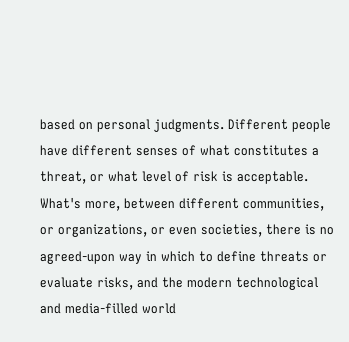based on personal judgments. Different people have different senses of what constitutes a threat, or what level of risk is acceptable. What's more, between different communities, or organizations, or even societies, there is no agreed-upon way in which to define threats or evaluate risks, and the modern technological and media-filled world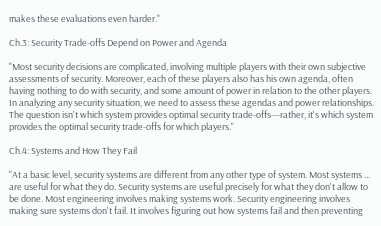makes these evaluations even harder."

Ch.3: Security Trade-offs Depend on Power and Agenda

"Most security decisions are complicated, involving multiple players with their own subjective assessments of security. Moreover, each of these players also has his own agenda, often having nothing to do with security, and some amount of power in relation to the other players. In analyzing any security situation, we need to assess these agendas and power relationships. The question isn't which system provides optimal security trade-offs---rather, it's which system provides the optimal security trade-offs for which players."

Ch.4: Systems and How They Fail

"At a basic level, security systems are different from any other type of system. Most systems ... are useful for what they do. Security systems are useful precisely for what they don't allow to be done. Most engineering involves making systems work. Security engineering involves making sure systems don't fail. It involves figuring out how systems fail and then preventing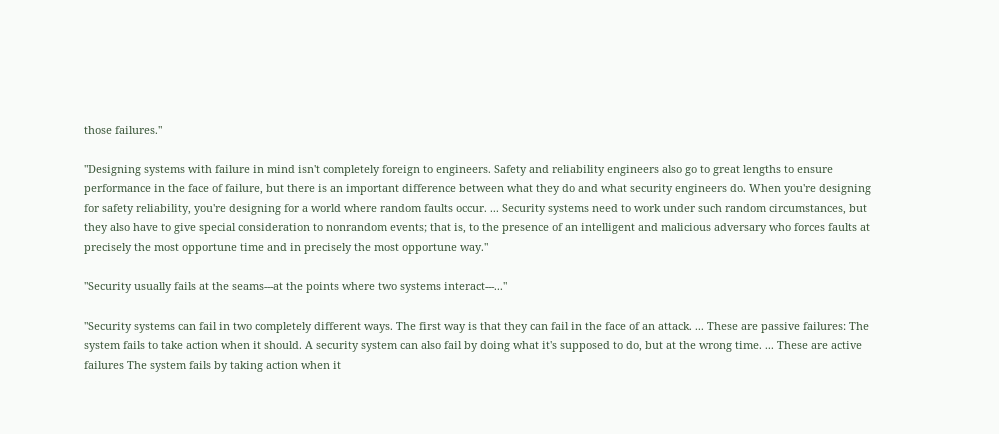those failures."

"Designing systems with failure in mind isn't completely foreign to engineers. Safety and reliability engineers also go to great lengths to ensure performance in the face of failure, but there is an important difference between what they do and what security engineers do. When you're designing for safety reliability, you're designing for a world where random faults occur. ... Security systems need to work under such random circumstances, but they also have to give special consideration to nonrandom events; that is, to the presence of an intelligent and malicious adversary who forces faults at precisely the most opportune time and in precisely the most opportune way."

"Security usually fails at the seams---at the points where two systems interact---..."

"Security systems can fail in two completely different ways. The first way is that they can fail in the face of an attack. ... These are passive failures: The system fails to take action when it should. A security system can also fail by doing what it's supposed to do, but at the wrong time. ... These are active failures The system fails by taking action when it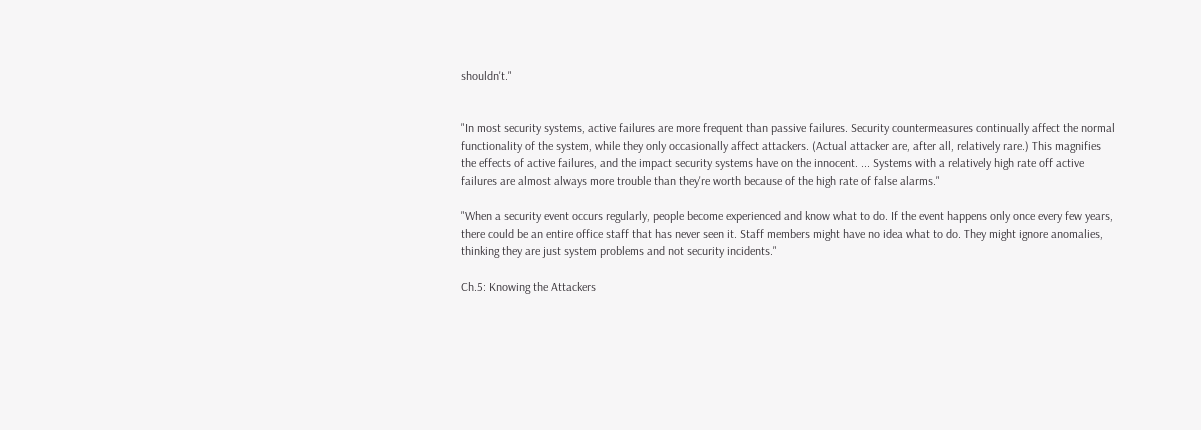shouldn't."


"In most security systems, active failures are more frequent than passive failures. Security countermeasures continually affect the normal functionality of the system, while they only occasionally affect attackers. (Actual attacker are, after all, relatively rare.) This magnifies the effects of active failures, and the impact security systems have on the innocent. ... Systems with a relatively high rate off active failures are almost always more trouble than they're worth because of the high rate of false alarms."

"When a security event occurs regularly, people become experienced and know what to do. If the event happens only once every few years, there could be an entire office staff that has never seen it. Staff members might have no idea what to do. They might ignore anomalies, thinking they are just system problems and not security incidents."

Ch.5: Knowing the Attackers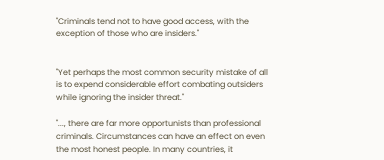"Criminals tend not to have good access, with the exception of those who are insiders."


"Yet perhaps the most common security mistake of all is to expend considerable effort combating outsiders while ignoring the insider threat."

"..., there are far more opportunists than professional criminals. Circumstances can have an effect on even the most honest people. In many countries, it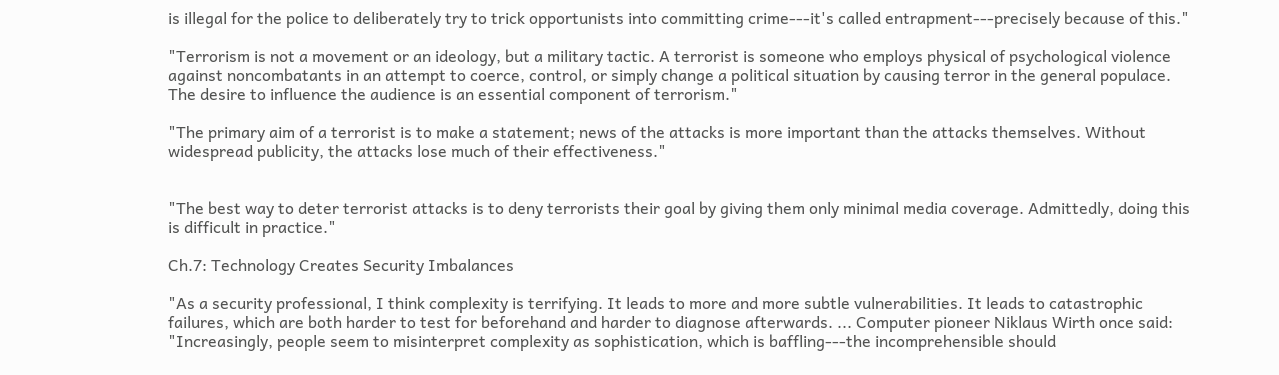is illegal for the police to deliberately try to trick opportunists into committing crime---it's called entrapment---precisely because of this."

"Terrorism is not a movement or an ideology, but a military tactic. A terrorist is someone who employs physical of psychological violence against noncombatants in an attempt to coerce, control, or simply change a political situation by causing terror in the general populace. The desire to influence the audience is an essential component of terrorism."

"The primary aim of a terrorist is to make a statement; news of the attacks is more important than the attacks themselves. Without widespread publicity, the attacks lose much of their effectiveness."


"The best way to deter terrorist attacks is to deny terrorists their goal by giving them only minimal media coverage. Admittedly, doing this is difficult in practice."

Ch.7: Technology Creates Security Imbalances

"As a security professional, I think complexity is terrifying. It leads to more and more subtle vulnerabilities. It leads to catastrophic failures, which are both harder to test for beforehand and harder to diagnose afterwards. ... Computer pioneer Niklaus Wirth once said: "Increasingly, people seem to misinterpret complexity as sophistication, which is baffling---the incomprehensible should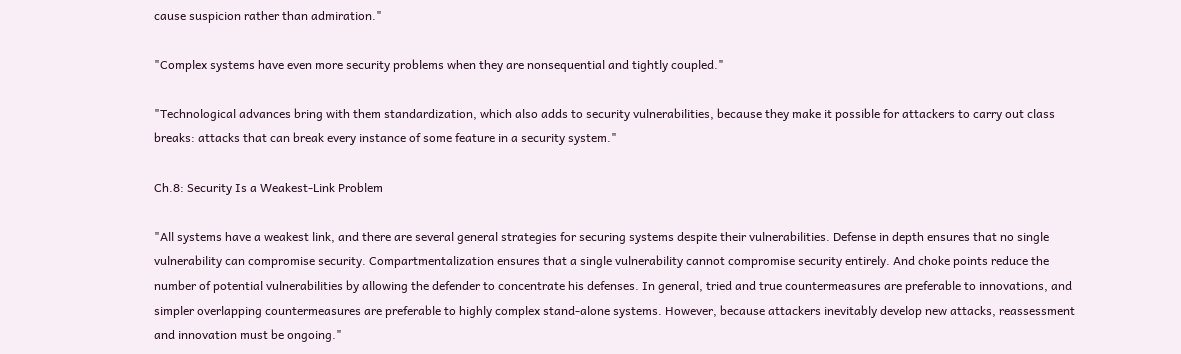cause suspicion rather than admiration."

"Complex systems have even more security problems when they are nonsequential and tightly coupled."

"Technological advances bring with them standardization, which also adds to security vulnerabilities, because they make it possible for attackers to carry out class breaks: attacks that can break every instance of some feature in a security system."

Ch.8: Security Is a Weakest-Link Problem

"All systems have a weakest link, and there are several general strategies for securing systems despite their vulnerabilities. Defense in depth ensures that no single vulnerability can compromise security. Compartmentalization ensures that a single vulnerability cannot compromise security entirely. And choke points reduce the number of potential vulnerabilities by allowing the defender to concentrate his defenses. In general, tried and true countermeasures are preferable to innovations, and simpler overlapping countermeasures are preferable to highly complex stand-alone systems. However, because attackers inevitably develop new attacks, reassessment and innovation must be ongoing."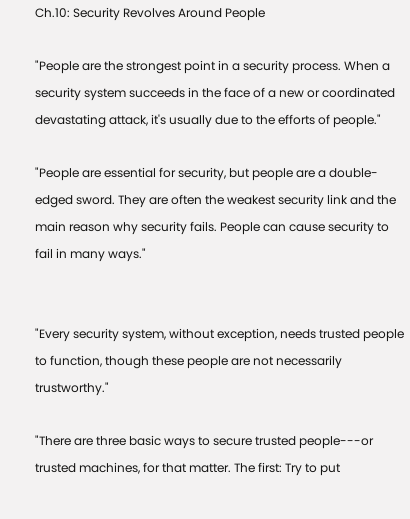Ch.10: Security Revolves Around People

"People are the strongest point in a security process. When a security system succeeds in the face of a new or coordinated devastating attack, it's usually due to the efforts of people."

"People are essential for security, but people are a double-edged sword. They are often the weakest security link and the main reason why security fails. People can cause security to fail in many ways."


"Every security system, without exception, needs trusted people to function, though these people are not necessarily trustworthy."

"There are three basic ways to secure trusted people---or trusted machines, for that matter. The first: Try to put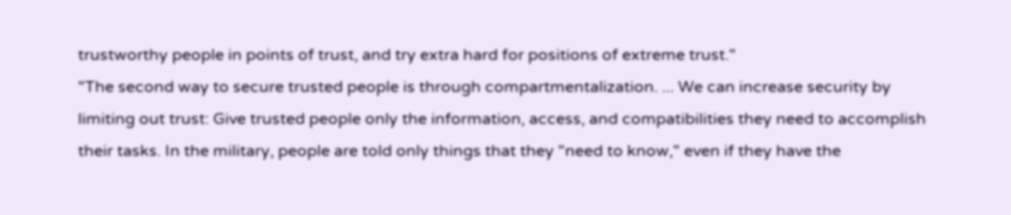trustworthy people in points of trust, and try extra hard for positions of extreme trust."
"The second way to secure trusted people is through compartmentalization. ... We can increase security by limiting out trust: Give trusted people only the information, access, and compatibilities they need to accomplish their tasks. In the military, people are told only things that they "need to know," even if they have the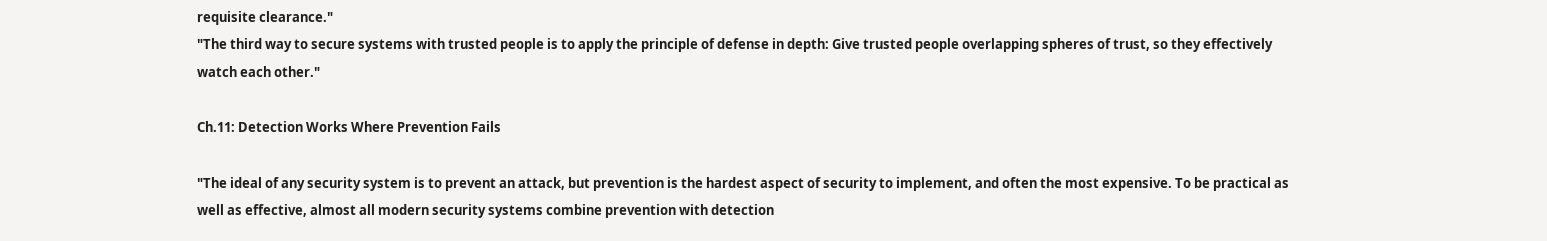requisite clearance."
"The third way to secure systems with trusted people is to apply the principle of defense in depth: Give trusted people overlapping spheres of trust, so they effectively watch each other."

Ch.11: Detection Works Where Prevention Fails

"The ideal of any security system is to prevent an attack, but prevention is the hardest aspect of security to implement, and often the most expensive. To be practical as well as effective, almost all modern security systems combine prevention with detection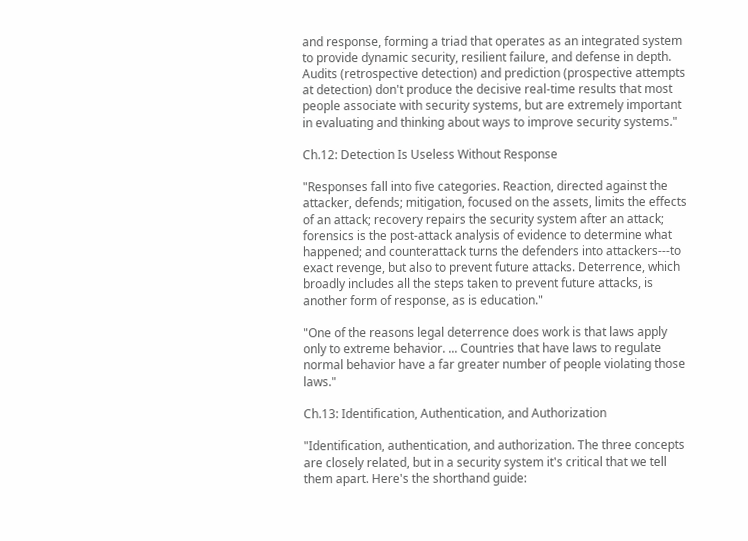and response, forming a triad that operates as an integrated system to provide dynamic security, resilient failure, and defense in depth. Audits (retrospective detection) and prediction (prospective attempts at detection) don't produce the decisive real-time results that most people associate with security systems, but are extremely important in evaluating and thinking about ways to improve security systems."

Ch.12: Detection Is Useless Without Response

"Responses fall into five categories. Reaction, directed against the attacker, defends; mitigation, focused on the assets, limits the effects of an attack; recovery repairs the security system after an attack; forensics is the post-attack analysis of evidence to determine what happened; and counterattack turns the defenders into attackers---to exact revenge, but also to prevent future attacks. Deterrence, which broadly includes all the steps taken to prevent future attacks, is another form of response, as is education."

"One of the reasons legal deterrence does work is that laws apply only to extreme behavior. ... Countries that have laws to regulate normal behavior have a far greater number of people violating those laws."

Ch.13: Identification, Authentication, and Authorization

"Identification, authentication, and authorization. The three concepts are closely related, but in a security system it's critical that we tell them apart. Here's the shorthand guide: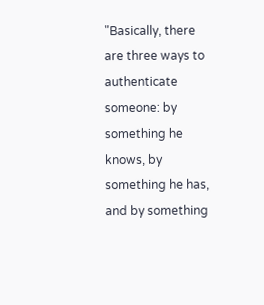"Basically, there are three ways to authenticate someone: by something he knows, by something he has, and by something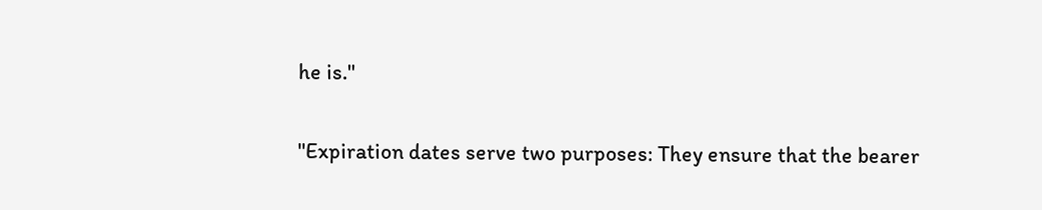he is."

"Expiration dates serve two purposes: They ensure that the bearer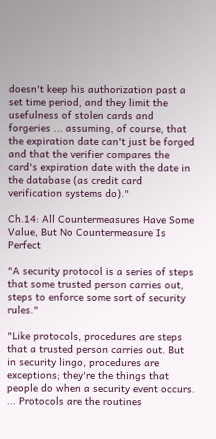doesn't keep his authorization past a set time period, and they limit the usefulness of stolen cards and forgeries ... assuming, of course, that the expiration date can't just be forged and that the verifier compares the card's expiration date with the date in the database (as credit card verification systems do)."

Ch.14: All Countermeasures Have Some Value, But No Countermeasure Is Perfect

"A security protocol is a series of steps that some trusted person carries out, steps to enforce some sort of security rules."

"Like protocols, procedures are steps that a trusted person carries out. But in security lingo, procedures are exceptions; they're the things that people do when a security event occurs. ... Protocols are the routines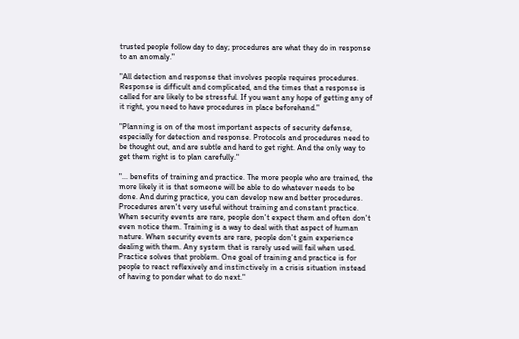trusted people follow day to day; procedures are what they do in response to an anomaly."

"All detection and response that involves people requires procedures. Response is difficult and complicated, and the times that a response is called for are likely to be stressful. If you want any hope of getting any of it right, you need to have procedures in place beforehand."

"Planning is on of the most important aspects of security defense, especially for detection and response. Protocols and procedures need to be thought out, and are subtle and hard to get right. And the only way to get them right is to plan carefully."

"... benefits of training and practice. The more people who are trained, the more likely it is that someone will be able to do whatever needs to be done. And during practice, you can develop new and better procedures. Procedures aren't very useful without training and constant practice. When security events are rare, people don't expect them and often don't even notice them. Training is a way to deal with that aspect of human nature. When security events are rare, people don't gain experience dealing with them. Any system that is rarely used will fail when used. Practice solves that problem. One goal of training and practice is for people to react reflexively and instinctively in a crisis situation instead of having to ponder what to do next."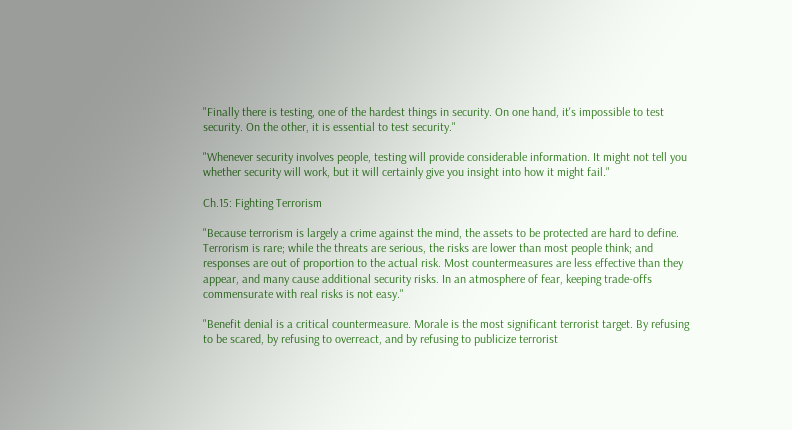"Finally there is testing, one of the hardest things in security. On one hand, it's impossible to test security. On the other, it is essential to test security."

"Whenever security involves people, testing will provide considerable information. It might not tell you whether security will work, but it will certainly give you insight into how it might fail."

Ch.15: Fighting Terrorism

"Because terrorism is largely a crime against the mind, the assets to be protected are hard to define. Terrorism is rare; while the threats are serious, the risks are lower than most people think; and responses are out of proportion to the actual risk. Most countermeasures are less effective than they appear, and many cause additional security risks. In an atmosphere of fear, keeping trade-offs commensurate with real risks is not easy."

"Benefit denial is a critical countermeasure. Morale is the most significant terrorist target. By refusing to be scared, by refusing to overreact, and by refusing to publicize terrorist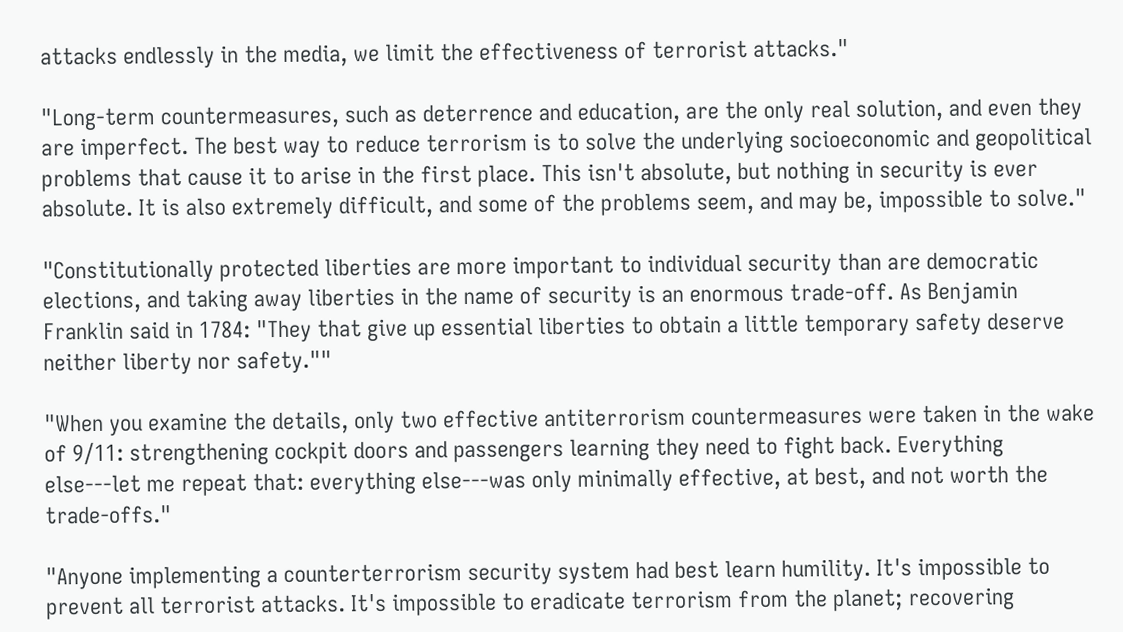attacks endlessly in the media, we limit the effectiveness of terrorist attacks."

"Long-term countermeasures, such as deterrence and education, are the only real solution, and even they are imperfect. The best way to reduce terrorism is to solve the underlying socioeconomic and geopolitical problems that cause it to arise in the first place. This isn't absolute, but nothing in security is ever absolute. It is also extremely difficult, and some of the problems seem, and may be, impossible to solve."

"Constitutionally protected liberties are more important to individual security than are democratic elections, and taking away liberties in the name of security is an enormous trade-off. As Benjamin Franklin said in 1784: "They that give up essential liberties to obtain a little temporary safety deserve neither liberty nor safety.""

"When you examine the details, only two effective antiterrorism countermeasures were taken in the wake of 9/11: strengthening cockpit doors and passengers learning they need to fight back. Everything else---let me repeat that: everything else---was only minimally effective, at best, and not worth the trade-offs."

"Anyone implementing a counterterrorism security system had best learn humility. It's impossible to prevent all terrorist attacks. It's impossible to eradicate terrorism from the planet; recovering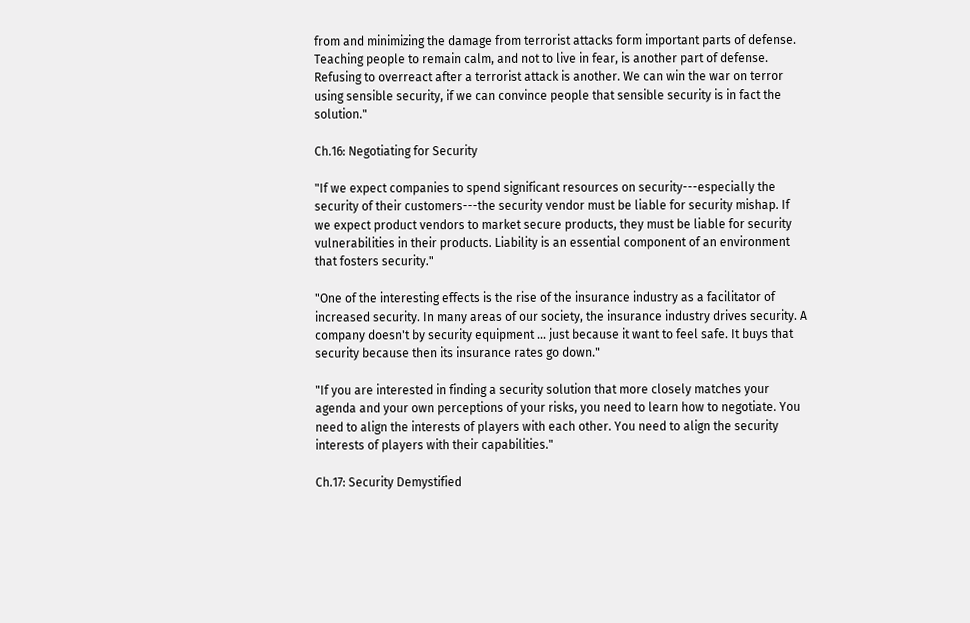from and minimizing the damage from terrorist attacks form important parts of defense. Teaching people to remain calm, and not to live in fear, is another part of defense. Refusing to overreact after a terrorist attack is another. We can win the war on terror using sensible security, if we can convince people that sensible security is in fact the solution."

Ch.16: Negotiating for Security

"If we expect companies to spend significant resources on security---especially the security of their customers---the security vendor must be liable for security mishap. If we expect product vendors to market secure products, they must be liable for security vulnerabilities in their products. Liability is an essential component of an environment that fosters security."

"One of the interesting effects is the rise of the insurance industry as a facilitator of increased security. In many areas of our society, the insurance industry drives security. A company doesn't by security equipment ... just because it want to feel safe. It buys that security because then its insurance rates go down."

"If you are interested in finding a security solution that more closely matches your agenda and your own perceptions of your risks, you need to learn how to negotiate. You need to align the interests of players with each other. You need to align the security interests of players with their capabilities."

Ch.17: Security Demystified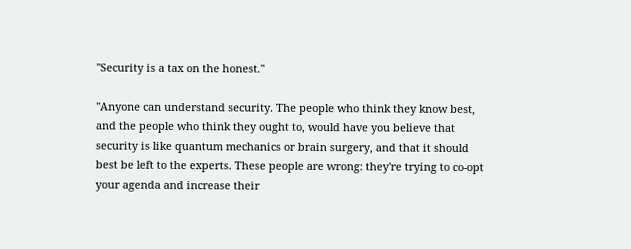"Security is a tax on the honest."

"Anyone can understand security. The people who think they know best, and the people who think they ought to, would have you believe that security is like quantum mechanics or brain surgery, and that it should best be left to the experts. These people are wrong: they're trying to co-opt your agenda and increase their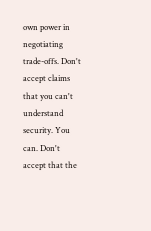own power in negotiating trade-offs. Don't accept claims that you can't understand security. You can. Don't accept that the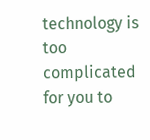technology is too complicated for you to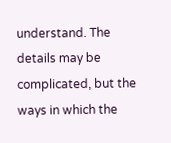understand. The details may be complicated, but the ways in which the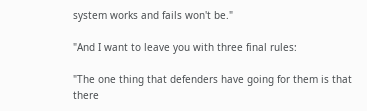system works and fails won't be."

"And I want to leave you with three final rules:

"The one thing that defenders have going for them is that there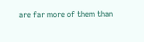are far more of them than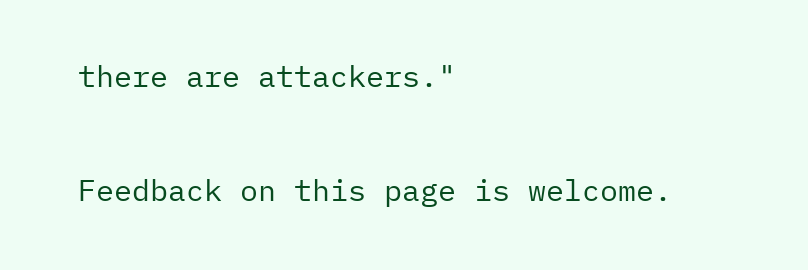there are attackers."

Feedback on this page is welcome.